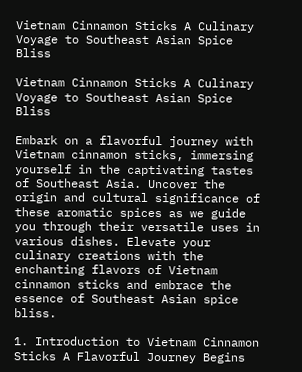Vietnam Cinnamon Sticks A Culinary Voyage to Southeast Asian Spice Bliss

Vietnam Cinnamon Sticks A Culinary Voyage to Southeast Asian Spice Bliss

Embark on a flavorful journey with Vietnam cinnamon sticks, immersing yourself in the captivating tastes of Southeast Asia. Uncover the origin and cultural significance of these aromatic spices as we guide you through their versatile uses in various dishes. Elevate your culinary creations with the enchanting flavors of Vietnam cinnamon sticks and embrace the essence of Southeast Asian spice bliss.

1. Introduction to Vietnam Cinnamon Sticks A Flavorful Journey Begins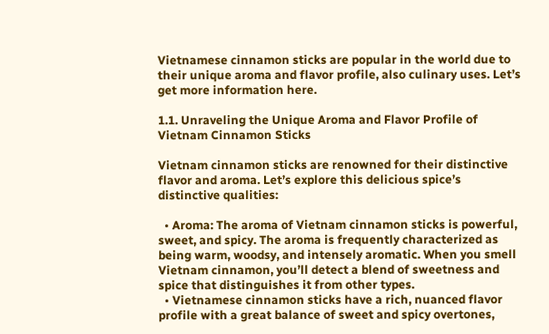Vietnamese cinnamon sticks are popular in the world due to their unique aroma and flavor profile, also culinary uses. Let’s get more information here.

1.1. Unraveling the Unique Aroma and Flavor Profile of Vietnam Cinnamon Sticks

Vietnam cinnamon sticks are renowned for their distinctive flavor and aroma. Let’s explore this delicious spice’s distinctive qualities:

  • Aroma: The aroma of Vietnam cinnamon sticks is powerful, sweet, and spicy. The aroma is frequently characterized as being warm, woodsy, and intensely aromatic. When you smell Vietnam cinnamon, you’ll detect a blend of sweetness and spice that distinguishes it from other types.
  • Vietnamese cinnamon sticks have a rich, nuanced flavor profile with a great balance of sweet and spicy overtones,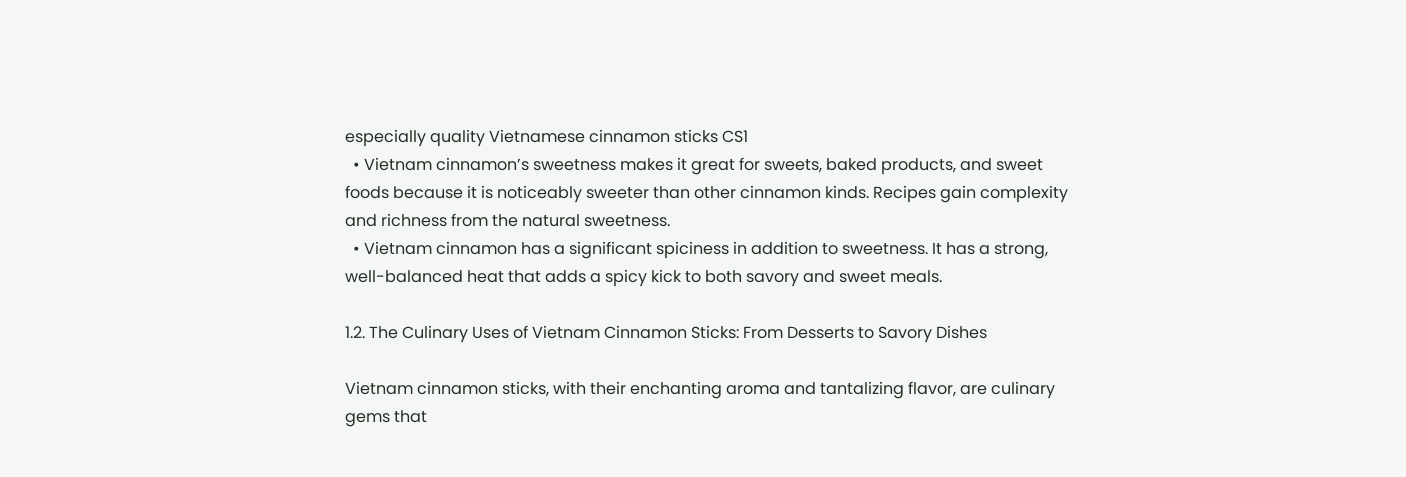especially quality Vietnamese cinnamon sticks CS1
  • Vietnam cinnamon’s sweetness makes it great for sweets, baked products, and sweet foods because it is noticeably sweeter than other cinnamon kinds. Recipes gain complexity and richness from the natural sweetness.
  • Vietnam cinnamon has a significant spiciness in addition to sweetness. It has a strong, well-balanced heat that adds a spicy kick to both savory and sweet meals.

1.2. The Culinary Uses of Vietnam Cinnamon Sticks: From Desserts to Savory Dishes

Vietnam cinnamon sticks, with their enchanting aroma and tantalizing flavor, are culinary gems that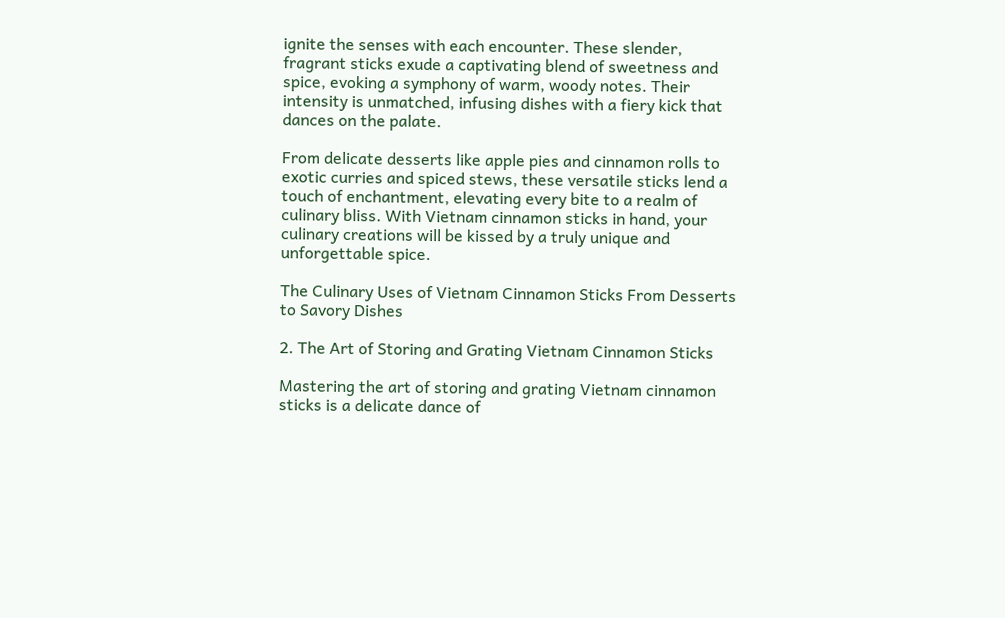ignite the senses with each encounter. These slender, fragrant sticks exude a captivating blend of sweetness and spice, evoking a symphony of warm, woody notes. Their intensity is unmatched, infusing dishes with a fiery kick that dances on the palate.

From delicate desserts like apple pies and cinnamon rolls to exotic curries and spiced stews, these versatile sticks lend a touch of enchantment, elevating every bite to a realm of culinary bliss. With Vietnam cinnamon sticks in hand, your culinary creations will be kissed by a truly unique and unforgettable spice.

The Culinary Uses of Vietnam Cinnamon Sticks From Desserts to Savory Dishes

2. The Art of Storing and Grating Vietnam Cinnamon Sticks

Mastering the art of storing and grating Vietnam cinnamon sticks is a delicate dance of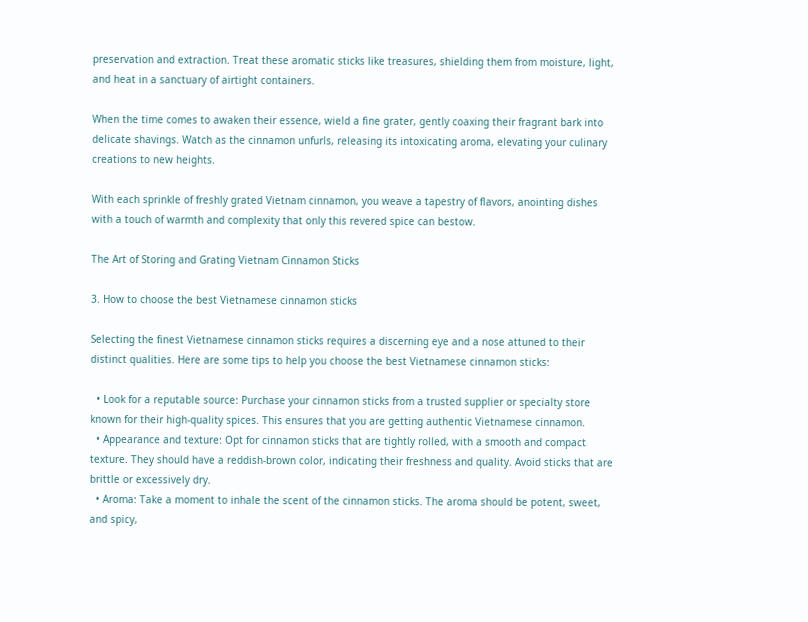preservation and extraction. Treat these aromatic sticks like treasures, shielding them from moisture, light, and heat in a sanctuary of airtight containers.

When the time comes to awaken their essence, wield a fine grater, gently coaxing their fragrant bark into delicate shavings. Watch as the cinnamon unfurls, releasing its intoxicating aroma, elevating your culinary creations to new heights.

With each sprinkle of freshly grated Vietnam cinnamon, you weave a tapestry of flavors, anointing dishes with a touch of warmth and complexity that only this revered spice can bestow.

The Art of Storing and Grating Vietnam Cinnamon Sticks

3. How to choose the best Vietnamese cinnamon sticks

Selecting the finest Vietnamese cinnamon sticks requires a discerning eye and a nose attuned to their distinct qualities. Here are some tips to help you choose the best Vietnamese cinnamon sticks:

  • Look for a reputable source: Purchase your cinnamon sticks from a trusted supplier or specialty store known for their high-quality spices. This ensures that you are getting authentic Vietnamese cinnamon.
  • Appearance and texture: Opt for cinnamon sticks that are tightly rolled, with a smooth and compact texture. They should have a reddish-brown color, indicating their freshness and quality. Avoid sticks that are brittle or excessively dry.
  • Aroma: Take a moment to inhale the scent of the cinnamon sticks. The aroma should be potent, sweet, and spicy,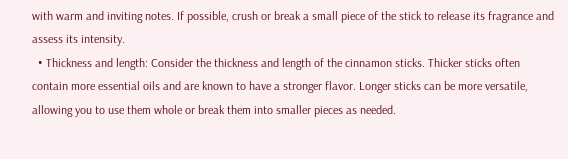with warm and inviting notes. If possible, crush or break a small piece of the stick to release its fragrance and assess its intensity.
  • Thickness and length: Consider the thickness and length of the cinnamon sticks. Thicker sticks often contain more essential oils and are known to have a stronger flavor. Longer sticks can be more versatile, allowing you to use them whole or break them into smaller pieces as needed.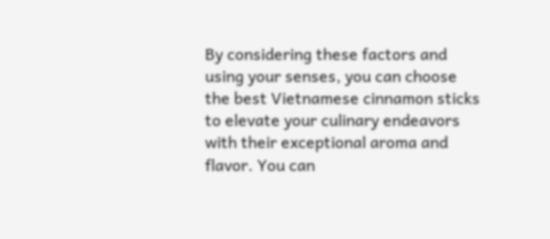By considering these factors and using your senses, you can choose the best Vietnamese cinnamon sticks to elevate your culinary endeavors with their exceptional aroma and flavor. You can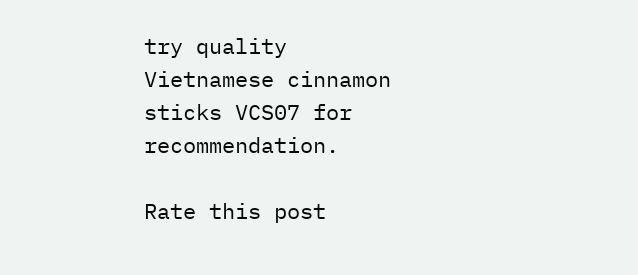try quality Vietnamese cinnamon sticks VCS07 for recommendation.

Rate this post